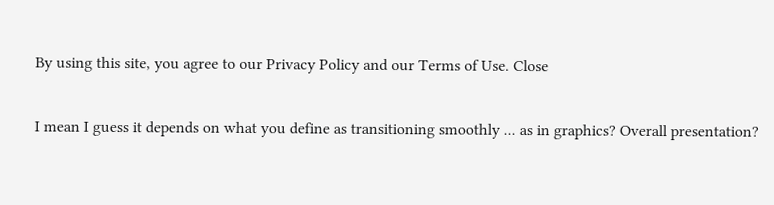By using this site, you agree to our Privacy Policy and our Terms of Use. Close

I mean I guess it depends on what you define as transitioning smoothly ... as in graphics? Overall presentation?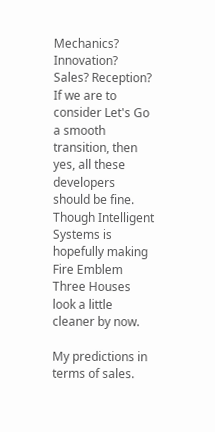Mechanics? Innovation? Sales? Reception? If we are to consider Let's Go a smooth transition, then yes, all these developers should be fine. Though Intelligent Systems is hopefully making Fire Emblem Three Houses look a little cleaner by now.

My predictions in terms of sales.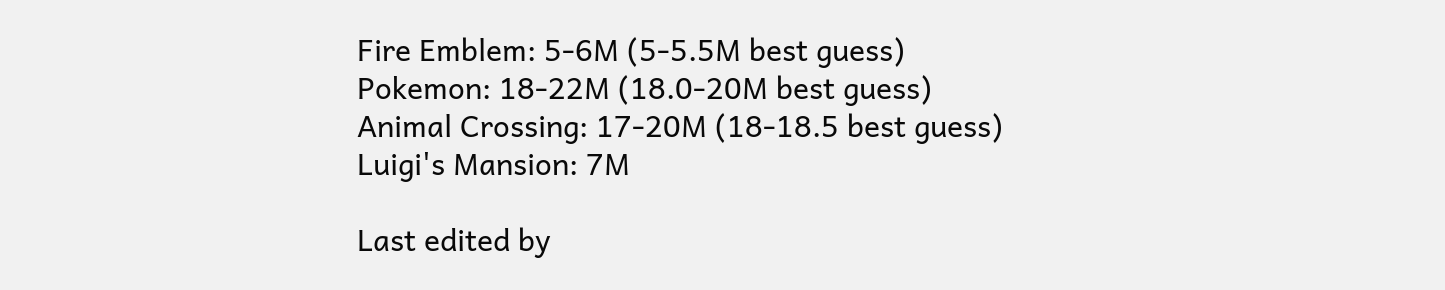Fire Emblem: 5-6M (5-5.5M best guess)
Pokemon: 18-22M (18.0-20M best guess)
Animal Crossing: 17-20M (18-18.5 best guess)
Luigi's Mansion: 7M

Last edited by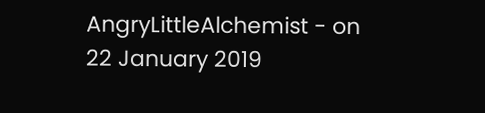AngryLittleAlchemist - on 22 January 2019